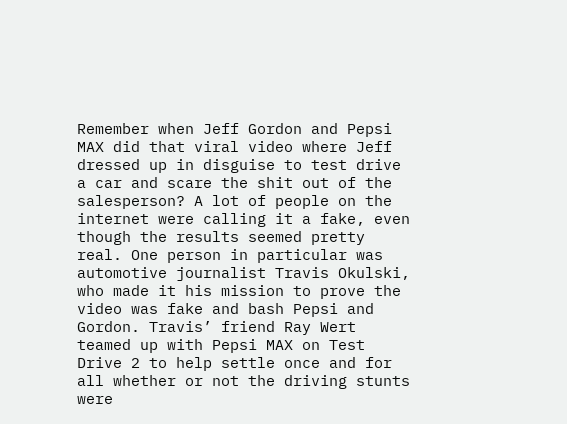Remember when Jeff Gordon and Pepsi MAX did that viral video where Jeff dressed up in disguise to test drive a car and scare the shit out of the salesperson? A lot of people on the internet were calling it a fake, even though the results seemed pretty real. One person in particular was automotive journalist Travis Okulski, who made it his mission to prove the video was fake and bash Pepsi and Gordon. Travis’ friend Ray Wert teamed up with Pepsi MAX on Test Drive 2 to help settle once and for all whether or not the driving stunts were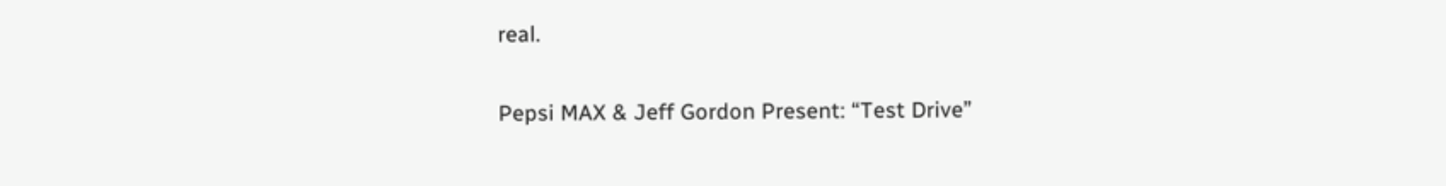real.

Pepsi MAX & Jeff Gordon Present: “Test Drive”